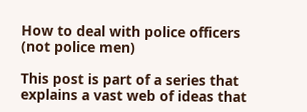How to deal with police officers (not police men)

This post is part of a series that explains a vast web of ideas that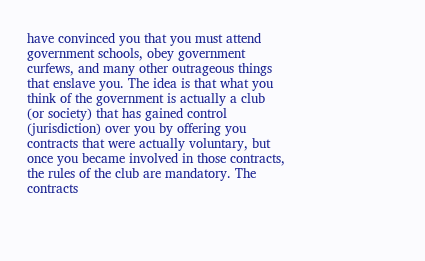have convinced you that you must attend government schools, obey government curfews, and many other outrageous things that enslave you. The idea is that what you think of the government is actually a club (or society) that has gained control (jurisdiction) over you by offering you contracts that were actually voluntary, but once you became involved in those contracts, the rules of the club are mandatory. The contracts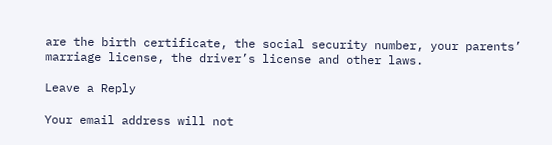are the birth certificate, the social security number, your parents’ marriage license, the driver’s license and other laws.

Leave a Reply

Your email address will not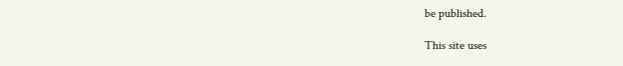be published.

This site uses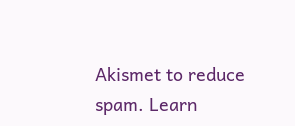Akismet to reduce spam. Learn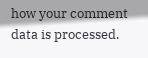how your comment data is processed.